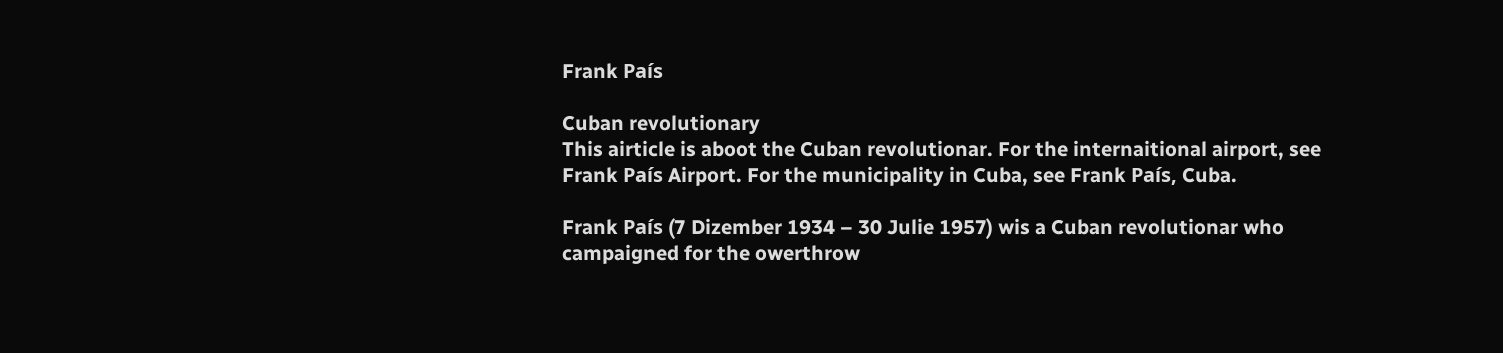Frank País

Cuban revolutionary
This airticle is aboot the Cuban revolutionar. For the internaitional airport, see Frank País Airport. For the municipality in Cuba, see Frank País, Cuba.

Frank País (7 Dizember 1934 – 30 Julie 1957) wis a Cuban revolutionar who campaigned for the owerthrow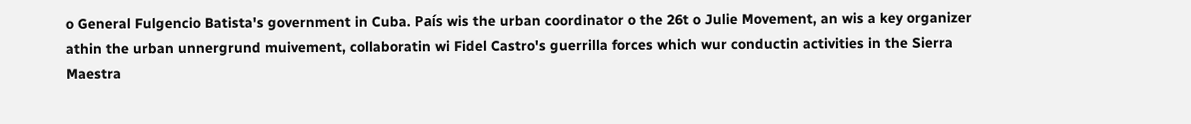o General Fulgencio Batista's government in Cuba. País wis the urban coordinator o the 26t o Julie Movement, an wis a key organizer athin the urban unnergrund muivement, collaboratin wi Fidel Castro's guerrilla forces which wur conductin activities in the Sierra Maestra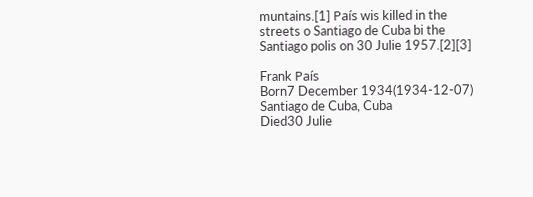muntains.[1] País wis killed in the streets o Santiago de Cuba bi the Santiago polis on 30 Julie 1957.[2][3]

Frank País
Born7 December 1934(1934-12-07)
Santiago de Cuba, Cuba
Died30 Julie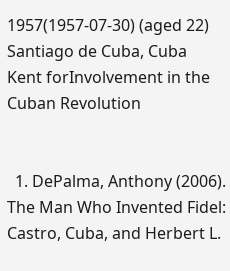1957(1957-07-30) (aged 22)
Santiago de Cuba, Cuba
Kent forInvolvement in the Cuban Revolution


  1. DePalma, Anthony (2006). The Man Who Invented Fidel: Castro, Cuba, and Herbert L.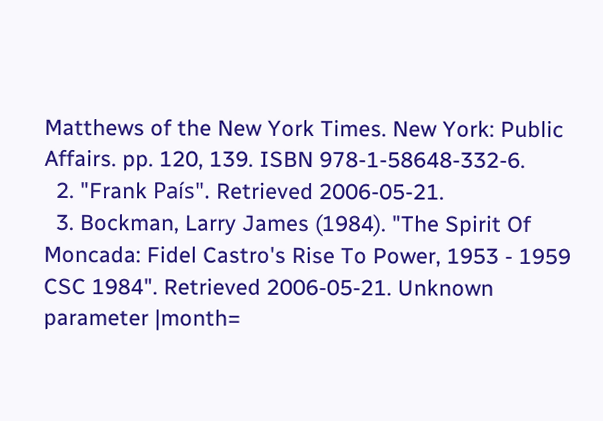Matthews of the New York Times. New York: Public Affairs. pp. 120, 139. ISBN 978-1-58648-332-6.
  2. "Frank País". Retrieved 2006-05-21.
  3. Bockman, Larry James (1984). "The Spirit Of Moncada: Fidel Castro's Rise To Power, 1953 - 1959 CSC 1984". Retrieved 2006-05-21. Unknown parameter |month=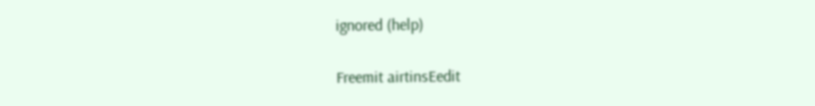ignored (help)

Freemit airtinsEedit